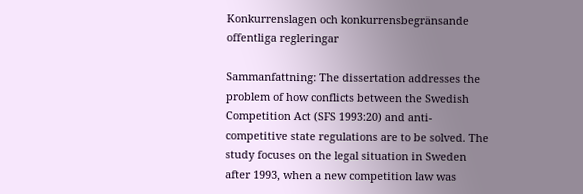Konkurrenslagen och konkurrensbegränsande offentliga regleringar

Sammanfattning: The dissertation addresses the problem of how conflicts between the Swedish Competition Act (SFS 1993:20) and anti-competitive state regulations are to be solved. The study focuses on the legal situation in Sweden after 1993, when a new competition law was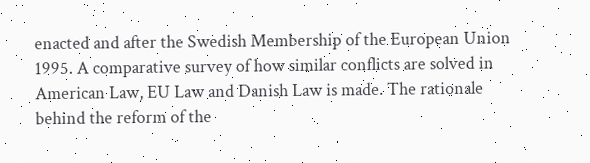enacted and after the Swedish Membership of the European Union 1995. A comparative survey of how similar conflicts are solved in American Law, EU Law and Danish Law is made. The rationale behind the reform of the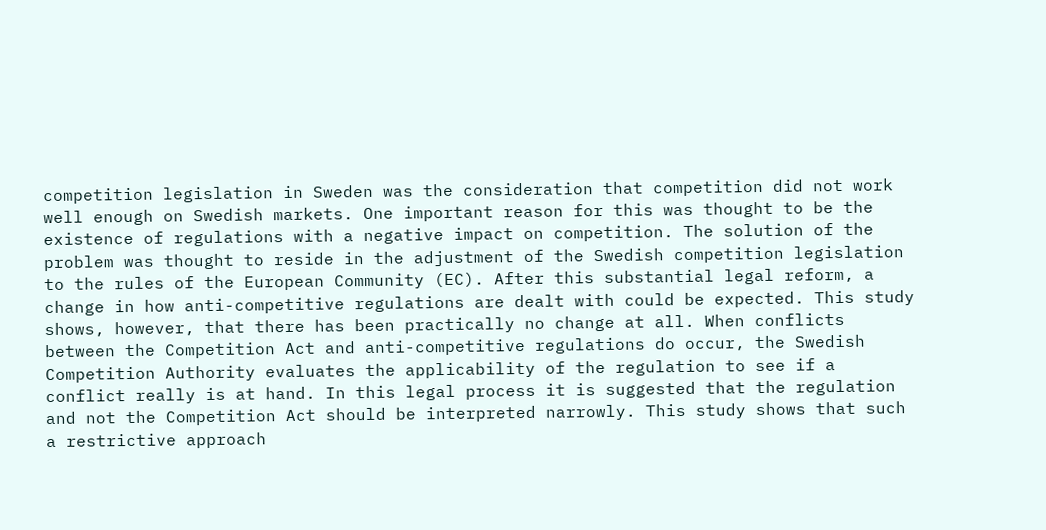competition legislation in Sweden was the consideration that competition did not work well enough on Swedish markets. One important reason for this was thought to be the existence of regulations with a negative impact on competition. The solution of the problem was thought to reside in the adjustment of the Swedish competition legislation to the rules of the European Community (EC). After this substantial legal reform, a change in how anti-competitive regulations are dealt with could be expected. This study shows, however, that there has been practically no change at all. When conflicts between the Competition Act and anti-competitive regulations do occur, the Swedish Competition Authority evaluates the applicability of the regulation to see if a conflict really is at hand. In this legal process it is suggested that the regulation and not the Competition Act should be interpreted narrowly. This study shows that such a restrictive approach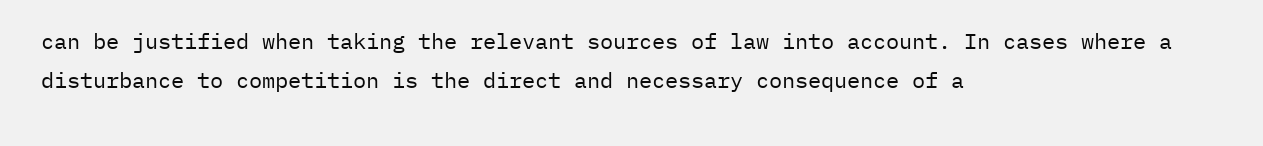can be justified when taking the relevant sources of law into account. In cases where a disturbance to competition is the direct and necessary consequence of a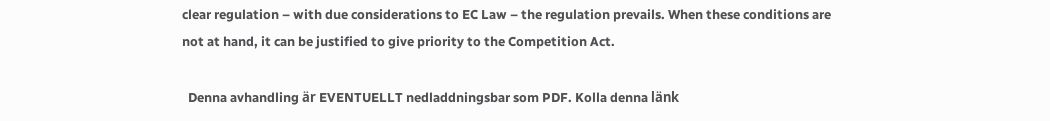clear regulation – with due considerations to EC Law – the regulation prevails. When these conditions are not at hand, it can be justified to give priority to the Competition Act.

  Denna avhandling är EVENTUELLT nedladdningsbar som PDF. Kolla denna länk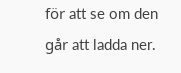för att se om den går att ladda ner.